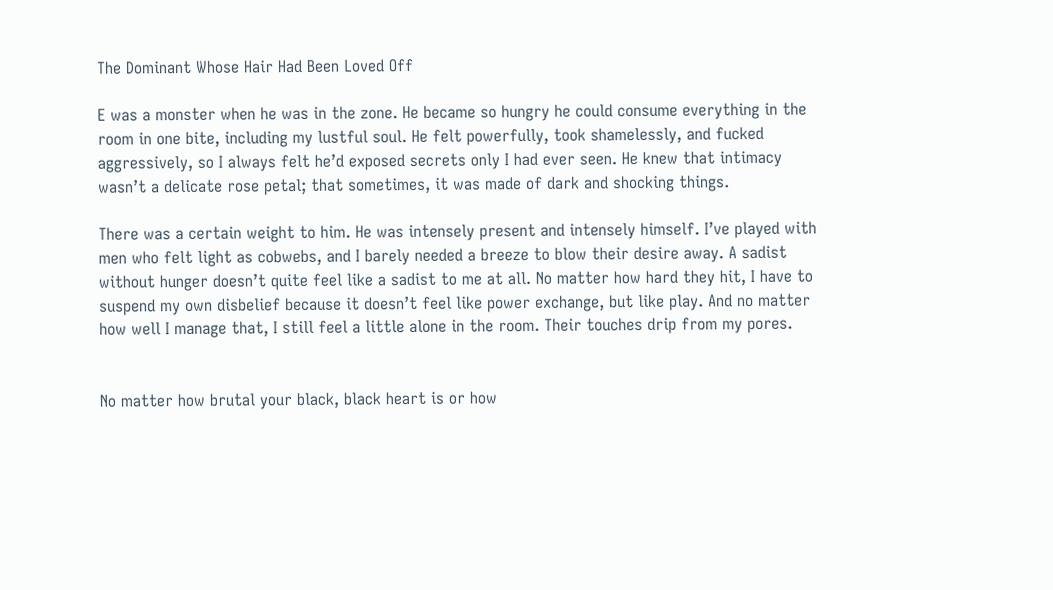The Dominant Whose Hair Had Been Loved Off

E was a monster when he was in the zone. He became so hungry he could consume everything in the room in one bite, including my lustful soul. He felt powerfully, took shamelessly, and fucked aggressively, so I always felt he’d exposed secrets only I had ever seen. He knew that intimacy wasn’t a delicate rose petal; that sometimes, it was made of dark and shocking things.

There was a certain weight to him. He was intensely present and intensely himself. I’ve played with men who felt light as cobwebs, and I barely needed a breeze to blow their desire away. A sadist without hunger doesn’t quite feel like a sadist to me at all. No matter how hard they hit, I have to suspend my own disbelief because it doesn’t feel like power exchange, but like play. And no matter how well I manage that, I still feel a little alone in the room. Their touches drip from my pores.


No matter how brutal your black, black heart is or how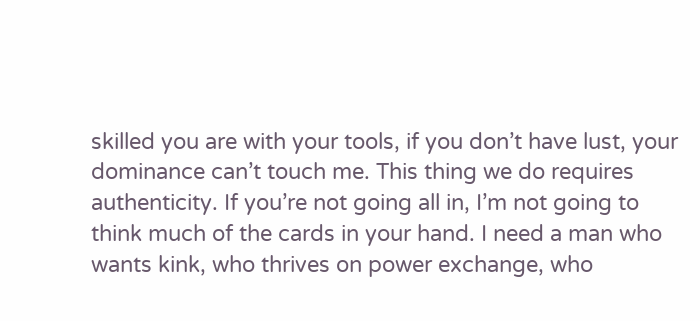skilled you are with your tools, if you don’t have lust, your dominance can’t touch me. This thing we do requires authenticity. If you’re not going all in, I’m not going to think much of the cards in your hand. I need a man who wants kink, who thrives on power exchange, who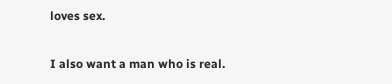loves sex.

I also want a man who is real.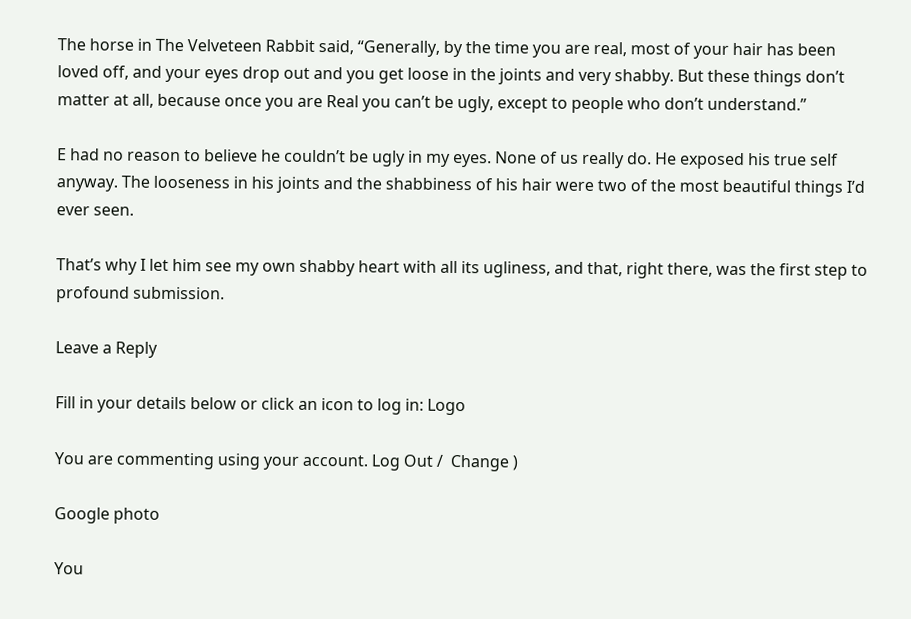The horse in The Velveteen Rabbit said, “Generally, by the time you are real, most of your hair has been loved off, and your eyes drop out and you get loose in the joints and very shabby. But these things don’t matter at all, because once you are Real you can’t be ugly, except to people who don’t understand.”

E had no reason to believe he couldn’t be ugly in my eyes. None of us really do. He exposed his true self anyway. The looseness in his joints and the shabbiness of his hair were two of the most beautiful things I’d ever seen.

That’s why I let him see my own shabby heart with all its ugliness, and that, right there, was the first step to profound submission.

Leave a Reply

Fill in your details below or click an icon to log in: Logo

You are commenting using your account. Log Out /  Change )

Google photo

You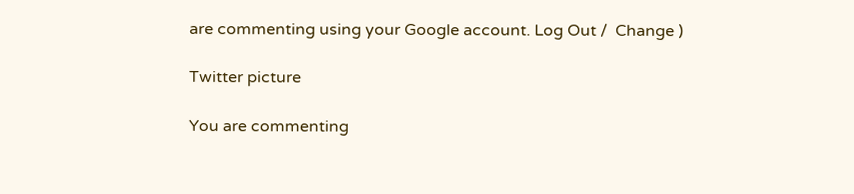are commenting using your Google account. Log Out /  Change )

Twitter picture

You are commenting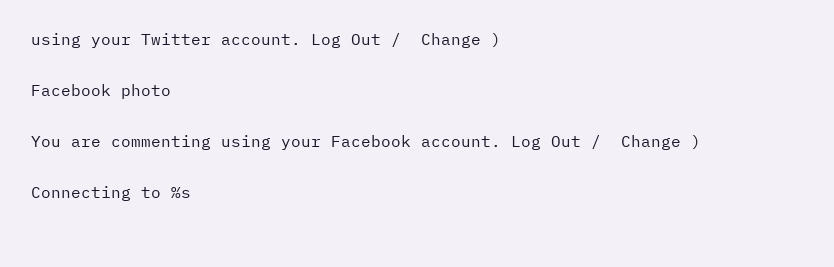using your Twitter account. Log Out /  Change )

Facebook photo

You are commenting using your Facebook account. Log Out /  Change )

Connecting to %s